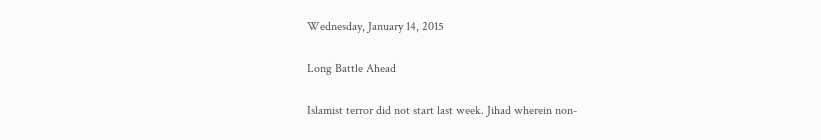Wednesday, January 14, 2015

Long Battle Ahead

Islamist terror did not start last week. Jihad wherein non-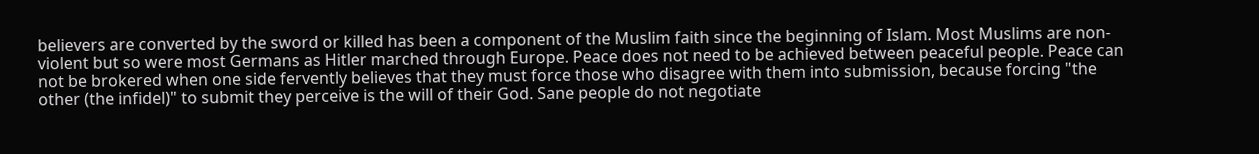believers are converted by the sword or killed has been a component of the Muslim faith since the beginning of Islam. Most Muslims are non-violent but so were most Germans as Hitler marched through Europe. Peace does not need to be achieved between peaceful people. Peace can not be brokered when one side fervently believes that they must force those who disagree with them into submission, because forcing "the other (the infidel)" to submit they perceive is the will of their God. Sane people do not negotiate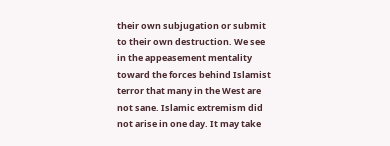their own subjugation or submit to their own destruction. We see in the appeasement mentality toward the forces behind Islamist terror that many in the West are not sane. Islamic extremism did not arise in one day. It may take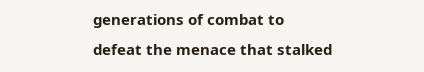generations of combat to defeat the menace that stalked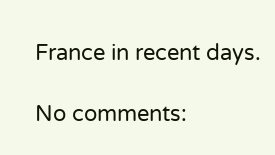France in recent days.

No comments: